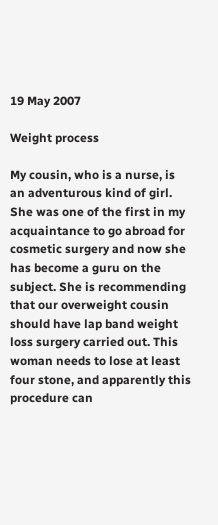19 May 2007

Weight process

My cousin, who is a nurse, is an adventurous kind of girl. She was one of the first in my acquaintance to go abroad for cosmetic surgery and now she has become a guru on the subject. She is recommending that our overweight cousin should have lap band weight loss surgery carried out. This woman needs to lose at least four stone, and apparently this procedure can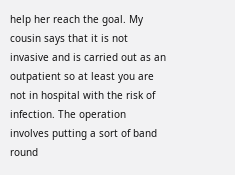help her reach the goal. My cousin says that it is not invasive and is carried out as an outpatient so at least you are not in hospital with the risk of infection. The operation involves putting a sort of band round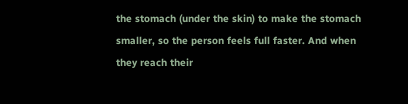the stomach (under the skin) to make the stomach smaller, so the person feels full faster. And when they reach their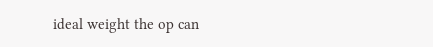ideal weight the op can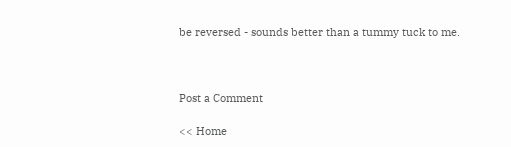be reversed - sounds better than a tummy tuck to me.



Post a Comment

<< Home